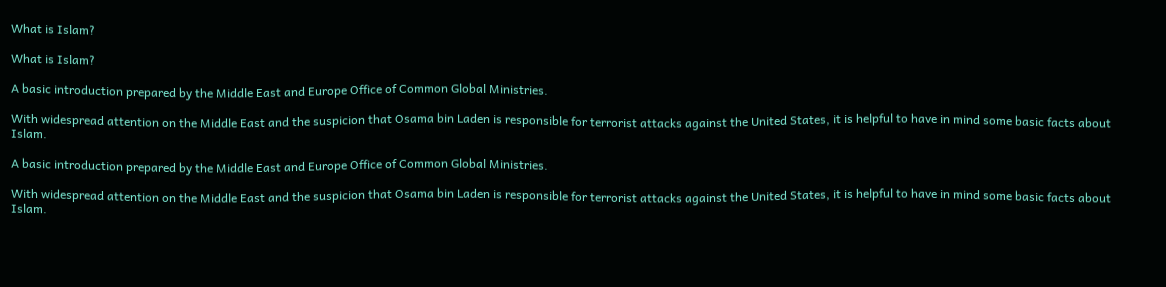What is Islam?

What is Islam?

A basic introduction prepared by the Middle East and Europe Office of Common Global Ministries.

With widespread attention on the Middle East and the suspicion that Osama bin Laden is responsible for terrorist attacks against the United States, it is helpful to have in mind some basic facts about Islam.

A basic introduction prepared by the Middle East and Europe Office of Common Global Ministries.

With widespread attention on the Middle East and the suspicion that Osama bin Laden is responsible for terrorist attacks against the United States, it is helpful to have in mind some basic facts about Islam.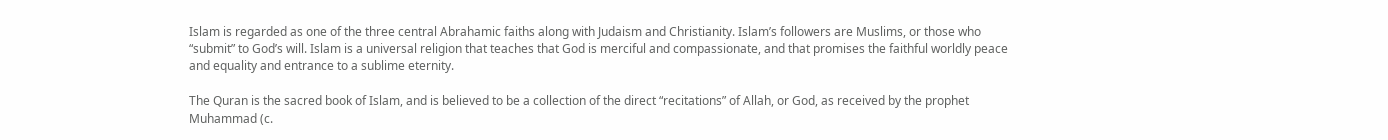Islam is regarded as one of the three central Abrahamic faiths along with Judaism and Christianity. Islam’s followers are Muslims, or those who “submit” to God’s will. Islam is a universal religion that teaches that God is merciful and compassionate, and that promises the faithful worldly peace and equality and entrance to a sublime eternity.

The Quran is the sacred book of Islam, and is believed to be a collection of the direct “recitations” of Allah, or God, as received by the prophet Muhammad (c.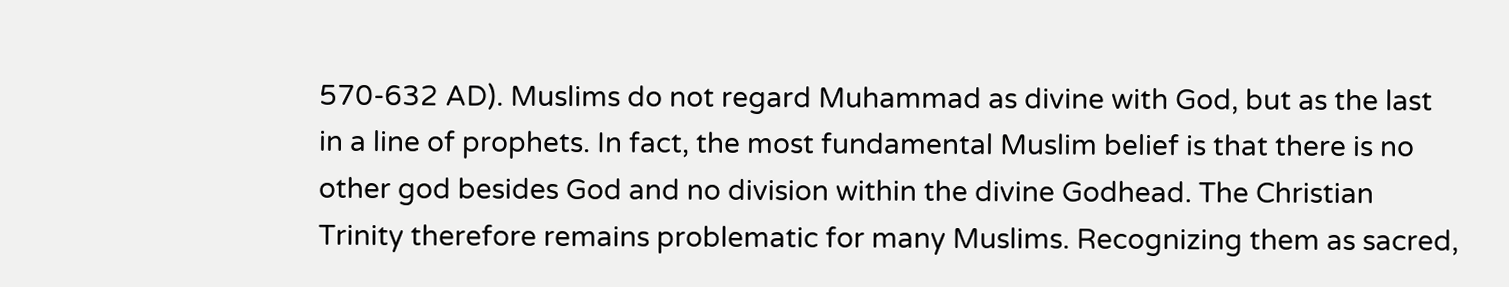570-632 AD). Muslims do not regard Muhammad as divine with God, but as the last in a line of prophets. In fact, the most fundamental Muslim belief is that there is no other god besides God and no division within the divine Godhead. The Christian Trinity therefore remains problematic for many Muslims. Recognizing them as sacred,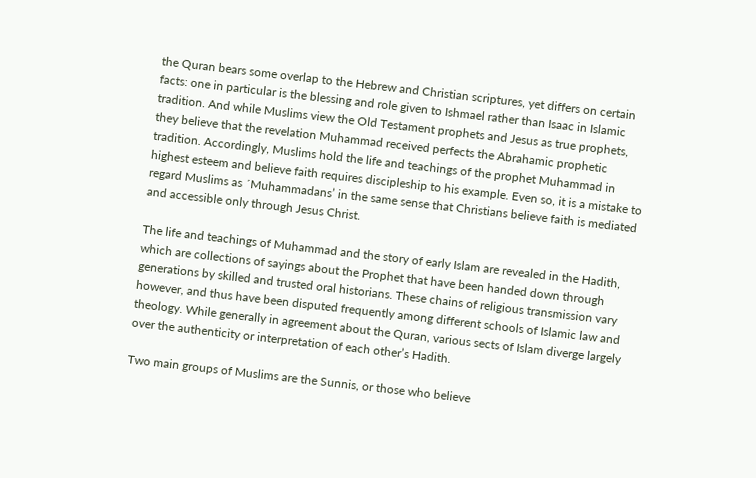the Quran bears some overlap to the Hebrew and Christian scriptures, yet differs on certain facts: one in particular is the blessing and role given to Ishmael rather than Isaac in Islamic tradition. And while Muslims view the Old Testament prophets and Jesus as true prophets, they believe that the revelation Muhammad received perfects the Abrahamic prophetic tradition. Accordingly, Muslims hold the life and teachings of the prophet Muhammad in highest esteem and believe faith requires discipleship to his example. Even so, it is a mistake to regard Muslims as ´Muhammadans’ in the same sense that Christians believe faith is mediated and accessible only through Jesus Christ.

The life and teachings of Muhammad and the story of early Islam are revealed in the Hadith, which are collections of sayings about the Prophet that have been handed down through generations by skilled and trusted oral historians. These chains of religious transmission vary however, and thus have been disputed frequently among different schools of Islamic law and theology. While generally in agreement about the Quran, various sects of Islam diverge largely over the authenticity or interpretation of each other’s Hadith.

Two main groups of Muslims are the Sunnis, or those who believe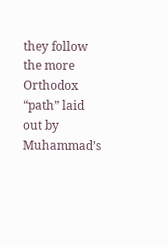they follow the more Orthodox “path” laid out by Muhammad’s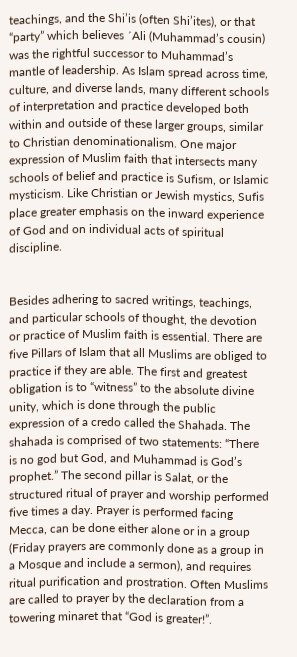teachings, and the Shi’is (often Shi’ites), or that “party” which believes ´Ali (Muhammad’s cousin) was the rightful successor to Muhammad’s mantle of leadership. As Islam spread across time, culture, and diverse lands, many different schools of interpretation and practice developed both within and outside of these larger groups, similar to Christian denominationalism. One major expression of Muslim faith that intersects many schools of belief and practice is Sufism, or Islamic mysticism. Like Christian or Jewish mystics, Sufis place greater emphasis on the inward experience of God and on individual acts of spiritual discipline.


Besides adhering to sacred writings, teachings, and particular schools of thought, the devotion or practice of Muslim faith is essential. There are five Pillars of Islam that all Muslims are obliged to practice if they are able. The first and greatest obligation is to “witness” to the absolute divine unity, which is done through the public expression of a credo called the Shahada. The shahada is comprised of two statements: “There is no god but God, and Muhammad is God’s prophet.” The second pillar is Salat, or the structured ritual of prayer and worship performed five times a day. Prayer is performed facing Mecca, can be done either alone or in a group (Friday prayers are commonly done as a group in a Mosque and include a sermon), and requires ritual purification and prostration. Often Muslims are called to prayer by the declaration from a towering minaret that “God is greater!”.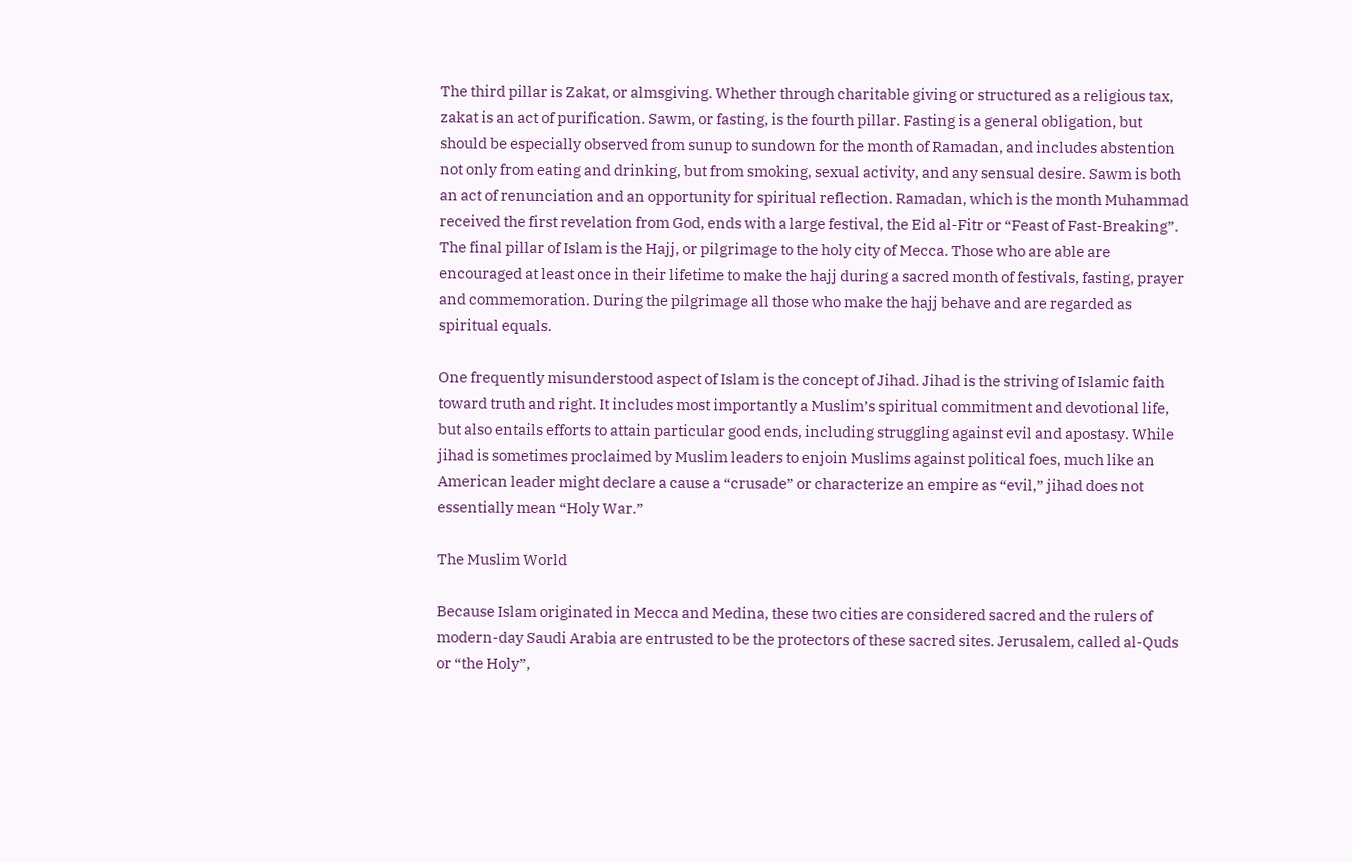The third pillar is Zakat, or almsgiving. Whether through charitable giving or structured as a religious tax, zakat is an act of purification. Sawm, or fasting, is the fourth pillar. Fasting is a general obligation, but should be especially observed from sunup to sundown for the month of Ramadan, and includes abstention not only from eating and drinking, but from smoking, sexual activity, and any sensual desire. Sawm is both an act of renunciation and an opportunity for spiritual reflection. Ramadan, which is the month Muhammad received the first revelation from God, ends with a large festival, the Eid al-Fitr or “Feast of Fast-Breaking”. The final pillar of Islam is the Hajj, or pilgrimage to the holy city of Mecca. Those who are able are encouraged at least once in their lifetime to make the hajj during a sacred month of festivals, fasting, prayer and commemoration. During the pilgrimage all those who make the hajj behave and are regarded as spiritual equals.

One frequently misunderstood aspect of Islam is the concept of Jihad. Jihad is the striving of Islamic faith toward truth and right. It includes most importantly a Muslim’s spiritual commitment and devotional life, but also entails efforts to attain particular good ends, including struggling against evil and apostasy. While jihad is sometimes proclaimed by Muslim leaders to enjoin Muslims against political foes, much like an American leader might declare a cause a “crusade” or characterize an empire as “evil,” jihad does not essentially mean “Holy War.”

The Muslim World

Because Islam originated in Mecca and Medina, these two cities are considered sacred and the rulers of modern-day Saudi Arabia are entrusted to be the protectors of these sacred sites. Jerusalem, called al-Quds or “the Holy”,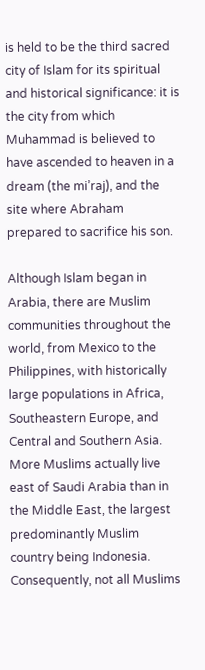is held to be the third sacred city of Islam for its spiritual and historical significance: it is the city from which Muhammad is believed to have ascended to heaven in a dream (the mi’raj), and the site where Abraham prepared to sacrifice his son.

Although Islam began in Arabia, there are Muslim communities throughout the world, from Mexico to the Philippines, with historically large populations in Africa, Southeastern Europe, and Central and Southern Asia. More Muslims actually live east of Saudi Arabia than in the Middle East, the largest predominantly Muslim country being Indonesia. Consequently, not all Muslims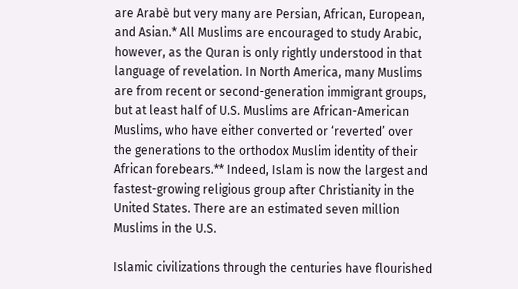are Arabè but very many are Persian, African, European, and Asian.* All Muslims are encouraged to study Arabic, however, as the Quran is only rightly understood in that language of revelation. In North America, many Muslims are from recent or second-generation immigrant groups, but at least half of U.S. Muslims are African-American Muslims, who have either converted or ‘reverted’ over the generations to the orthodox Muslim identity of their African forebears.** Indeed, Islam is now the largest and fastest-growing religious group after Christianity in the United States. There are an estimated seven million Muslims in the U.S.

Islamic civilizations through the centuries have flourished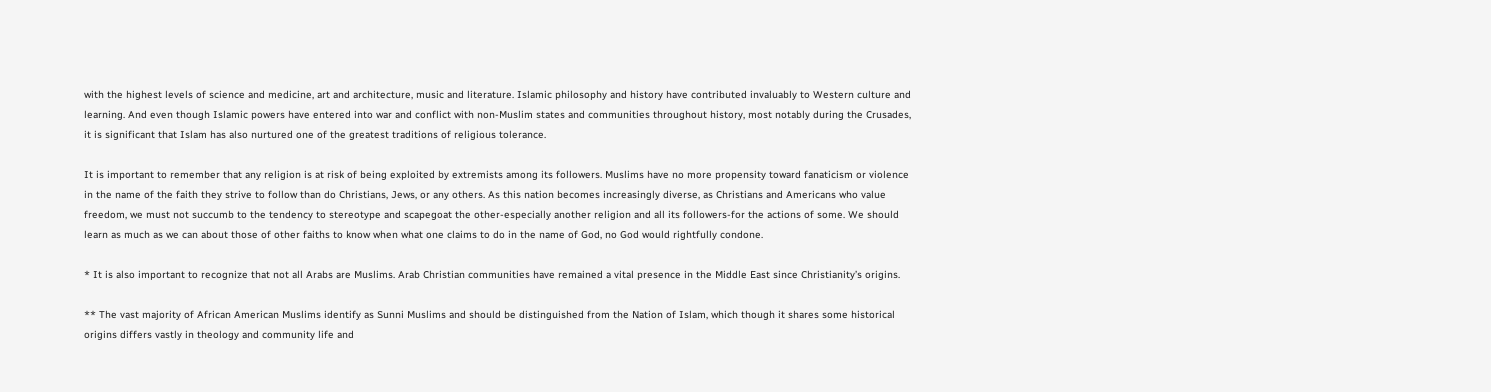with the highest levels of science and medicine, art and architecture, music and literature. Islamic philosophy and history have contributed invaluably to Western culture and learning. And even though Islamic powers have entered into war and conflict with non-Muslim states and communities throughout history, most notably during the Crusades, it is significant that Islam has also nurtured one of the greatest traditions of religious tolerance.

It is important to remember that any religion is at risk of being exploited by extremists among its followers. Muslims have no more propensity toward fanaticism or violence in the name of the faith they strive to follow than do Christians, Jews, or any others. As this nation becomes increasingly diverse, as Christians and Americans who value freedom, we must not succumb to the tendency to stereotype and scapegoat the other-especially another religion and all its followers-for the actions of some. We should learn as much as we can about those of other faiths to know when what one claims to do in the name of God, no God would rightfully condone.

* It is also important to recognize that not all Arabs are Muslims. Arab Christian communities have remained a vital presence in the Middle East since Christianity’s origins.

** The vast majority of African American Muslims identify as Sunni Muslims and should be distinguished from the Nation of Islam, which though it shares some historical origins differs vastly in theology and community life and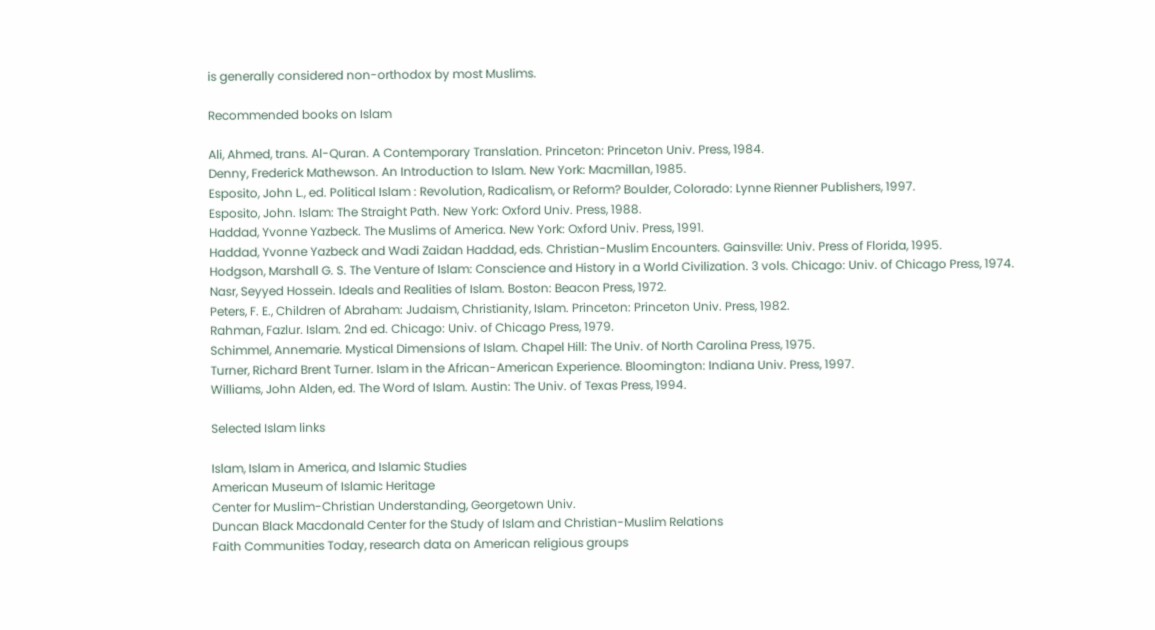is generally considered non-orthodox by most Muslims.

Recommended books on Islam

Ali, Ahmed, trans. Al-Quran. A Contemporary Translation. Princeton: Princeton Univ. Press, 1984.
Denny, Frederick Mathewson. An Introduction to Islam. New York: Macmillan, 1985.
Esposito, John L., ed. Political Islam : Revolution, Radicalism, or Reform? Boulder, Colorado: Lynne Rienner Publishers, 1997.
Esposito, John. Islam: The Straight Path. New York: Oxford Univ. Press, 1988.
Haddad, Yvonne Yazbeck. The Muslims of America. New York: Oxford Univ. Press, 1991.
Haddad, Yvonne Yazbeck and Wadi Zaidan Haddad, eds. Christian-Muslim Encounters. Gainsville: Univ. Press of Florida, 1995.
Hodgson, Marshall G. S. The Venture of Islam: Conscience and History in a World Civilization. 3 vols. Chicago: Univ. of Chicago Press, 1974.
Nasr, Seyyed Hossein. Ideals and Realities of Islam. Boston: Beacon Press, 1972.
Peters, F. E., Children of Abraham: Judaism, Christianity, Islam. Princeton: Princeton Univ. Press, 1982.
Rahman, Fazlur. Islam. 2nd ed. Chicago: Univ. of Chicago Press, 1979.
Schimmel, Annemarie. Mystical Dimensions of Islam. Chapel Hill: The Univ. of North Carolina Press, 1975.
Turner, Richard Brent Turner. Islam in the African-American Experience. Bloomington: Indiana Univ. Press, 1997.
Williams, John Alden, ed. The Word of Islam. Austin: The Univ. of Texas Press, 1994.

Selected Islam links

Islam, Islam in America, and Islamic Studies
American Museum of Islamic Heritage
Center for Muslim-Christian Understanding, Georgetown Univ.
Duncan Black Macdonald Center for the Study of Islam and Christian-Muslim Relations
Faith Communities Today, research data on American religious groups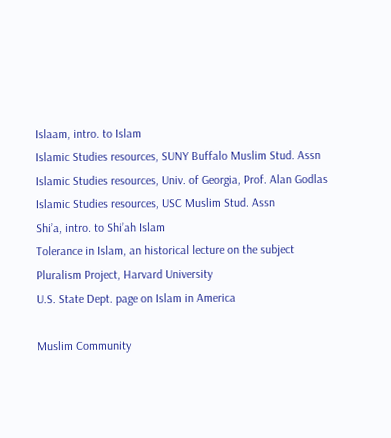Islaam, intro. to Islam
Islamic Studies resources, SUNY Buffalo Muslim Stud. Assn
Islamic Studies resources, Univ. of Georgia, Prof. Alan Godlas
Islamic Studies resources, USC Muslim Stud. Assn
Shi’a, intro. to Shi’ah Islam
Tolerance in Islam, an historical lecture on the subject
Pluralism Project, Harvard University
U.S. State Dept. page on Islam in America

Muslim Community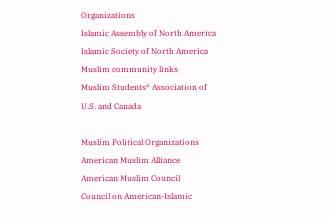Organizations
Islamic Assembly of North America
Islamic Society of North America
Muslim community links
Muslim Students° Association of U.S. and Canada

Muslim Political Organizations
American Muslim Alliance
American Muslim Council
Council on American-Islamic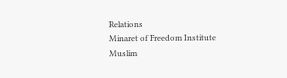Relations
Minaret of Freedom Institute
Muslim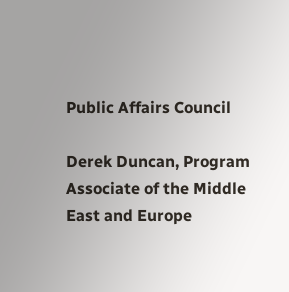Public Affairs Council

Derek Duncan, Program Associate of the Middle East and Europe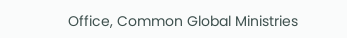Office, Common Global Ministries